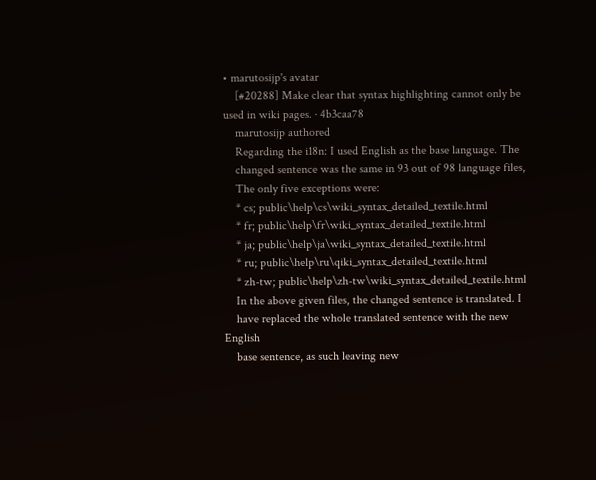• marutosijp's avatar
    [#20288] Make clear that syntax highlighting cannot only be used in wiki pages. · 4b3caa78
    marutosijp authored
    Regarding the i18n: I used English as the base language. The
    changed sentence was the same in 93 out of 98 language files,
    The only five exceptions were:
    * cs; public\help\cs\wiki_syntax_detailed_textile.html
    * fr; public\help\fr\wiki_syntax_detailed_textile.html
    * ja; public\help\ja\wiki_syntax_detailed_textile.html
    * ru; public\help\ru\qiki_syntax_detailed_textile.html
    * zh-tw; public\help\zh-tw\wiki_syntax_detailed_textile.html
    In the above given files, the changed sentence is translated. I
    have replaced the whole translated sentence with the new English
    base sentence, as such leaving new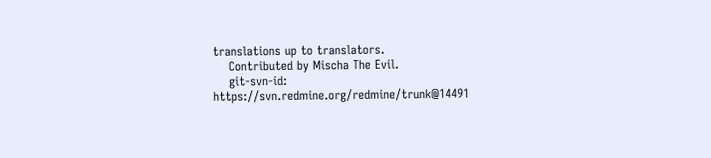translations up to translators.
    Contributed by Mischa The Evil.
    git-svn-id: https://svn.redmine.org/redmine/trunk@14491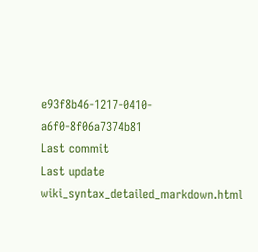e93f8b46-1217-0410-a6f0-8f06a7374b81
Last commit
Last update
wiki_syntax_detailed_markdown.html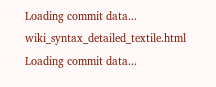Loading commit data...
wiki_syntax_detailed_textile.html Loading commit data...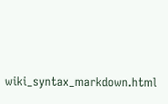wiki_syntax_markdown.html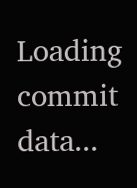Loading commit data...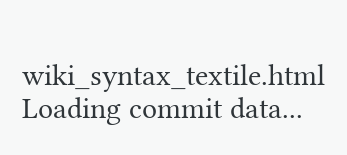wiki_syntax_textile.html Loading commit data...